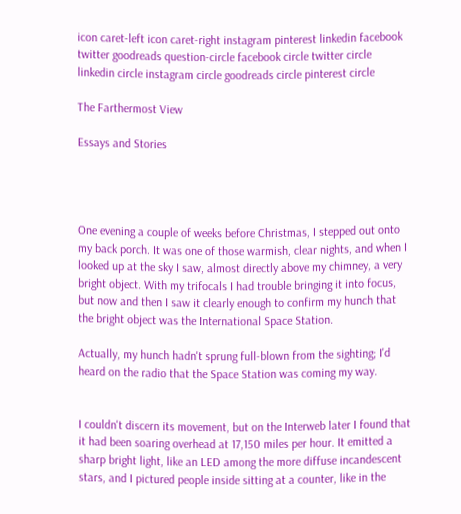icon caret-left icon caret-right instagram pinterest linkedin facebook twitter goodreads question-circle facebook circle twitter circle linkedin circle instagram circle goodreads circle pinterest circle

The Farthermost View

Essays and Stories




One evening a couple of weeks before Christmas, I stepped out onto my back porch. It was one of those warmish, clear nights, and when I looked up at the sky I saw, almost directly above my chimney, a very bright object. With my trifocals I had trouble bringing it into focus, but now and then I saw it clearly enough to confirm my hunch that the bright object was the International Space Station.

Actually, my hunch hadn't sprung full-blown from the sighting; I'd heard on the radio that the Space Station was coming my way.


I couldn't discern its movement, but on the Interweb later I found that it had been soaring overhead at 17,150 miles per hour. It emitted a sharp bright light, like an LED among the more diffuse incandescent stars, and I pictured people inside sitting at a counter, like in the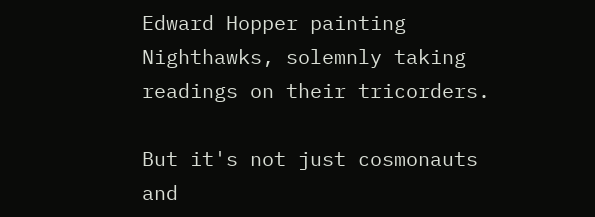Edward Hopper painting Nighthawks, solemnly taking readings on their tricorders.

But it's not just cosmonauts and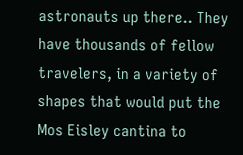astronauts up there.. They have thousands of fellow travelers, in a variety of shapes that would put the Mos Eisley cantina to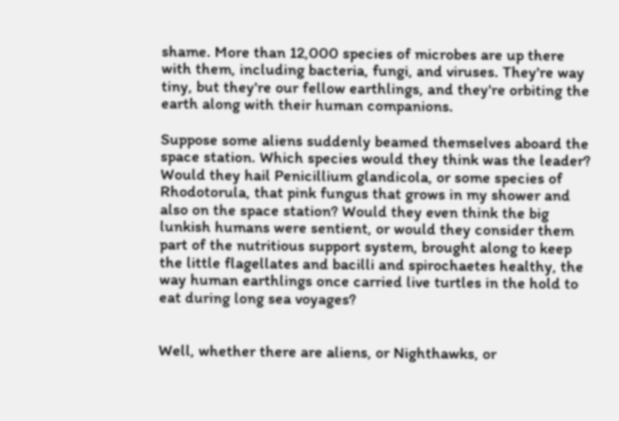shame. More than 12,000 species of microbes are up there with them, including bacteria, fungi, and viruses. They're way tiny, but they're our fellow earthlings, and they're orbiting the earth along with their human companions.

Suppose some aliens suddenly beamed themselves aboard the space station. Which species would they think was the leader? Would they hail Penicillium glandicola, or some species of Rhodotorula, that pink fungus that grows in my shower and also on the space station? Would they even think the big lunkish humans were sentient, or would they consider them part of the nutritious support system, brought along to keep the little flagellates and bacilli and spirochaetes healthy, the way human earthlings once carried live turtles in the hold to eat during long sea voyages?


Well, whether there are aliens, or Nighthawks, or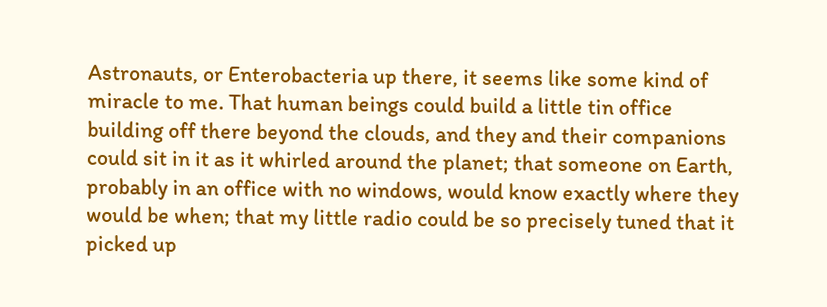Astronauts, or Enterobacteria up there, it seems like some kind of miracle to me. That human beings could build a little tin office building off there beyond the clouds, and they and their companions could sit in it as it whirled around the planet; that someone on Earth, probably in an office with no windows, would know exactly where they would be when; that my little radio could be so precisely tuned that it picked up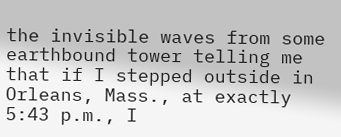the invisible waves from some earthbound tower telling me that if I stepped outside in Orleans, Mass., at exactly 5:43 p.m., I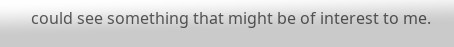could see something that might be of interest to me.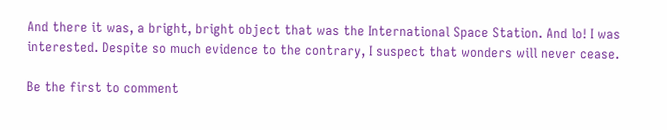And there it was, a bright, bright object that was the International Space Station. And lo! I was interested. Despite so much evidence to the contrary, I suspect that wonders will never cease.

Be the first to comment